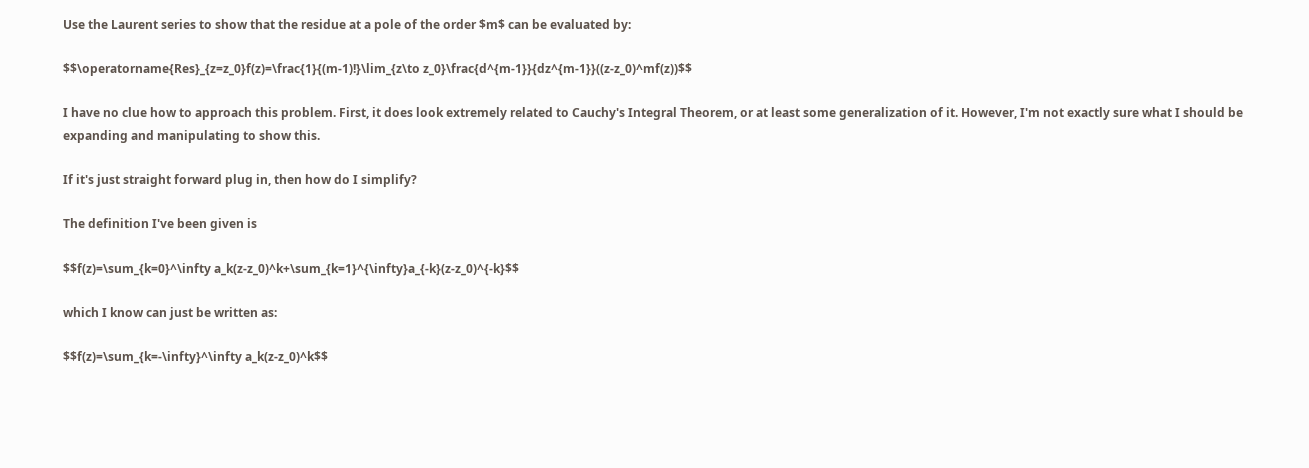Use the Laurent series to show that the residue at a pole of the order $m$ can be evaluated by:

$$\operatorname{Res}_{z=z_0}f(z)=\frac{1}{(m-1)!}\lim_{z\to z_0}\frac{d^{m-1}}{dz^{m-1}}((z-z_0)^mf(z))$$

I have no clue how to approach this problem. First, it does look extremely related to Cauchy's Integral Theorem, or at least some generalization of it. However, I'm not exactly sure what I should be expanding and manipulating to show this.

If it's just straight forward plug in, then how do I simplify?

The definition I've been given is

$$f(z)=\sum_{k=0}^\infty a_k(z-z_0)^k+\sum_{k=1}^{\infty}a_{-k}(z-z_0)^{-k}$$

which I know can just be written as:

$$f(z)=\sum_{k=-\infty}^\infty a_k(z-z_0)^k$$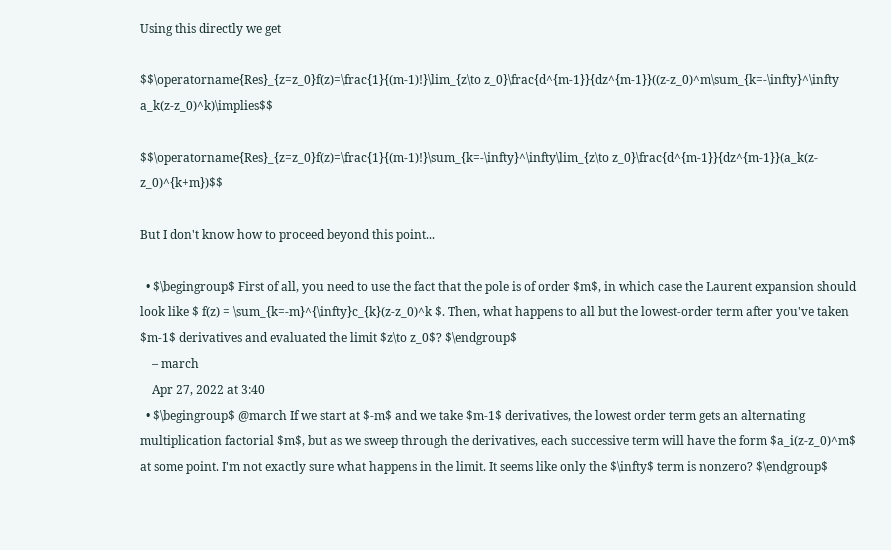Using this directly we get

$$\operatorname{Res}_{z=z_0}f(z)=\frac{1}{(m-1)!}\lim_{z\to z_0}\frac{d^{m-1}}{dz^{m-1}}((z-z_0)^m\sum_{k=-\infty}^\infty a_k(z-z_0)^k)\implies$$

$$\operatorname{Res}_{z=z_0}f(z)=\frac{1}{(m-1)!}\sum_{k=-\infty}^\infty\lim_{z\to z_0}\frac{d^{m-1}}{dz^{m-1}}(a_k(z-z_0)^{k+m})$$

But I don't know how to proceed beyond this point...

  • $\begingroup$ First of all, you need to use the fact that the pole is of order $m$, in which case the Laurent expansion should look like $ f(z) = \sum_{k=-m}^{\infty}c_{k}(z-z_0)^k $. Then, what happens to all but the lowest-order term after you've taken $m-1$ derivatives and evaluated the limit $z\to z_0$? $\endgroup$
    – march
    Apr 27, 2022 at 3:40
  • $\begingroup$ @march If we start at $-m$ and we take $m-1$ derivatives, the lowest order term gets an alternating multiplication factorial $m$, but as we sweep through the derivatives, each successive term will have the form $a_i(z-z_0)^m$ at some point. I'm not exactly sure what happens in the limit. It seems like only the $\infty$ term is nonzero? $\endgroup$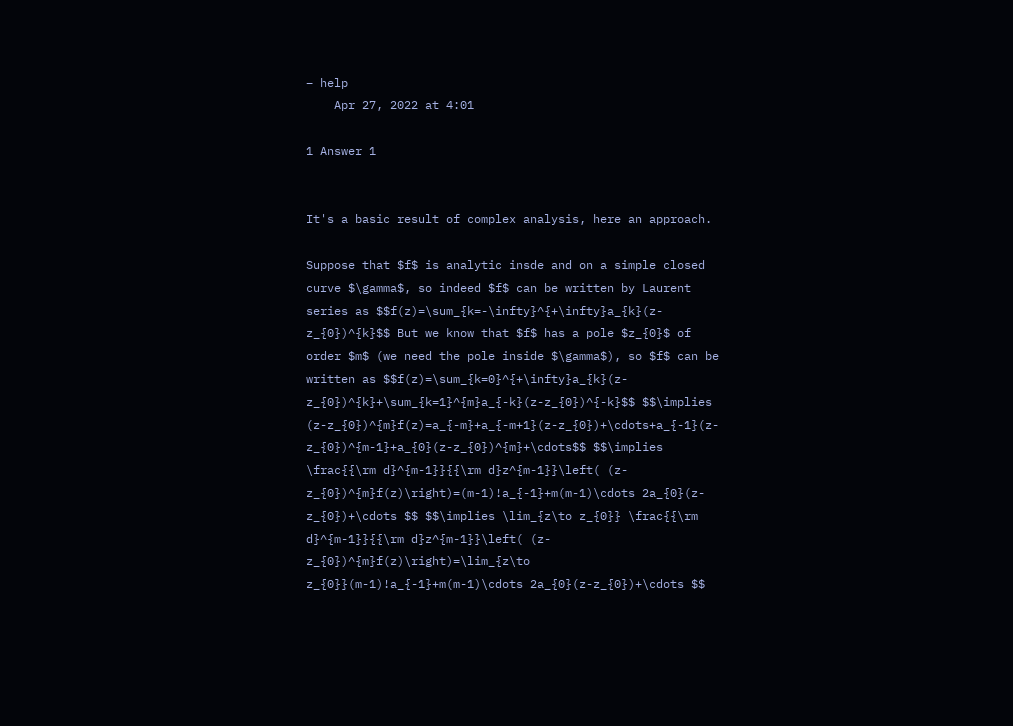– help
    Apr 27, 2022 at 4:01

1 Answer 1


It's a basic result of complex analysis, here an approach.

Suppose that $f$ is analytic insde and on a simple closed curve $\gamma$, so indeed $f$ can be written by Laurent series as $$f(z)=\sum_{k=-\infty}^{+\infty}a_{k}(z-z_{0})^{k}$$ But we know that $f$ has a pole $z_{0}$ of order $m$ (we need the pole inside $\gamma$), so $f$ can be written as $$f(z)=\sum_{k=0}^{+\infty}a_{k}(z-z_{0})^{k}+\sum_{k=1}^{m}a_{-k}(z-z_{0})^{-k}$$ $$\implies (z-z_{0})^{m}f(z)=a_{-m}+a_{-m+1}(z-z_{0})+\cdots+a_{-1}(z-z_{0})^{m-1}+a_{0}(z-z_{0})^{m}+\cdots$$ $$\implies \frac{{\rm d}^{m-1}}{{\rm d}z^{m-1}}\left( (z-z_{0})^{m}f(z)\right)=(m-1)!a_{-1}+m(m-1)\cdots 2a_{0}(z-z_{0})+\cdots $$ $$\implies \lim_{z\to z_{0}} \frac{{\rm d}^{m-1}}{{\rm d}z^{m-1}}\left( (z-z_{0})^{m}f(z)\right)=\lim_{z\to z_{0}}(m-1)!a_{-1}+m(m-1)\cdots 2a_{0}(z-z_{0})+\cdots $$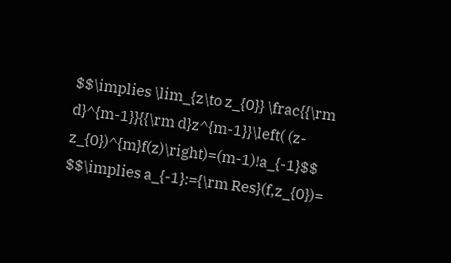$$\implies \lim_{z\to z_{0}} \frac{{\rm d}^{m-1}}{{\rm d}z^{m-1}}\left( (z-z_{0})^{m}f(z)\right)=(m-1)!a_{-1}$$ $$\implies a_{-1}:={\rm Res}(f,z_{0})=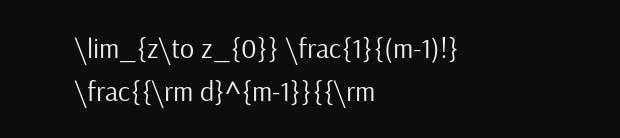\lim_{z\to z_{0}} \frac{1}{(m-1)!} \frac{{\rm d}^{m-1}}{{\rm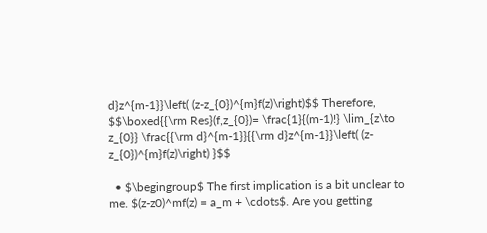d}z^{m-1}}\left( (z-z_{0})^{m}f(z)\right)$$ Therefore, $$\boxed{{\rm Res}(f,z_{0})= \frac{1}{(m-1)!} \lim_{z\to z_{0}} \frac{{\rm d}^{m-1}}{{\rm d}z^{m-1}}\left( (z-z_{0})^{m}f(z)\right) }$$

  • $\begingroup$ The first implication is a bit unclear to me. $(z-z0)^mf(z) = a_m + \cdots$. Are you getting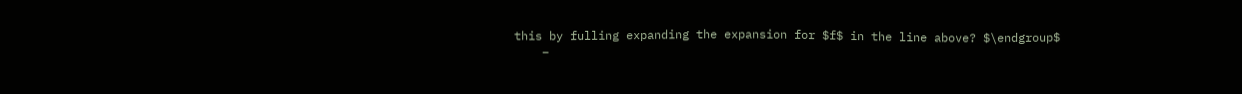this by fulling expanding the expansion for $f$ in the line above? $\endgroup$
    –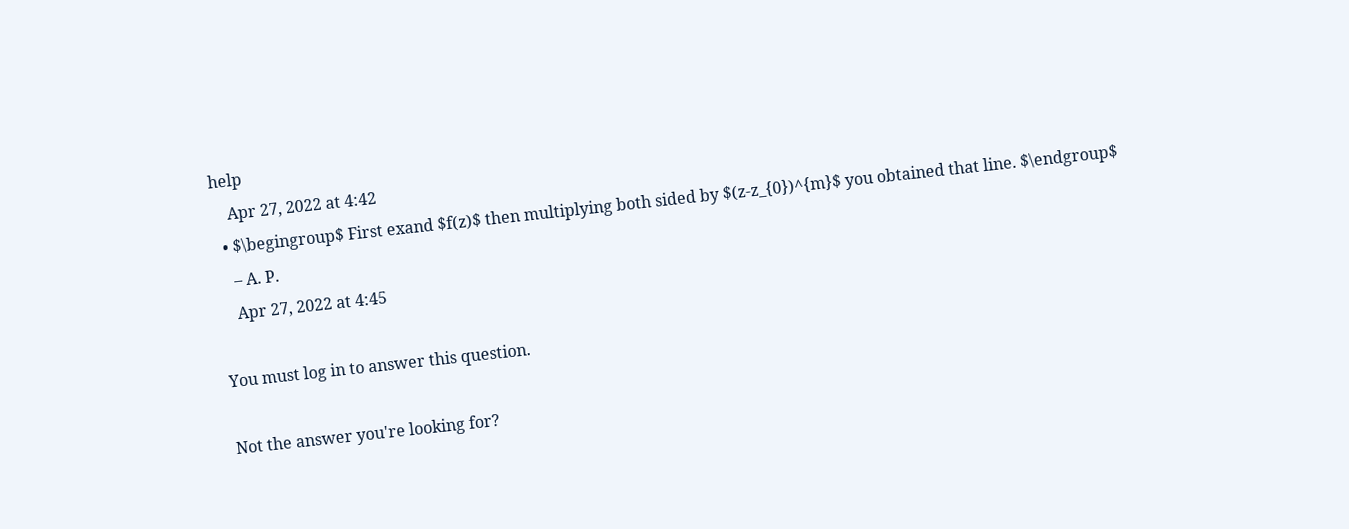help
    Apr 27, 2022 at 4:42
  • $\begingroup$ First exand $f(z)$ then multiplying both sided by $(z-z_{0})^{m}$ you obtained that line. $\endgroup$
    – A. P.
    Apr 27, 2022 at 4:45

You must log in to answer this question.

Not the answer you're looking for?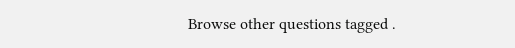Browse other questions tagged .